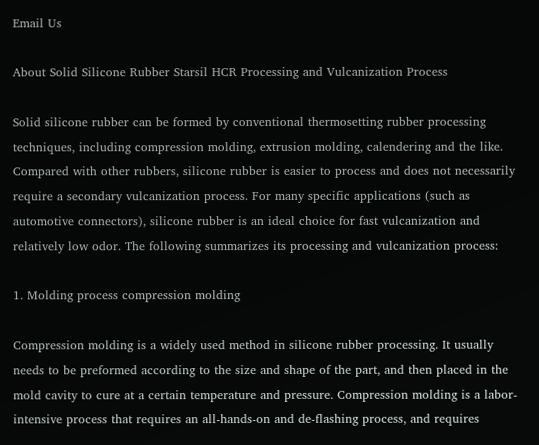Email Us

About Solid Silicone Rubber Starsil HCR Processing and Vulcanization Process

Solid silicone rubber can be formed by conventional thermosetting rubber processing techniques, including compression molding, extrusion molding, calendering and the like. Compared with other rubbers, silicone rubber is easier to process and does not necessarily require a secondary vulcanization process. For many specific applications (such as automotive connectors), silicone rubber is an ideal choice for fast vulcanization and relatively low odor. The following summarizes its processing and vulcanization process:

1. Molding process compression molding

Compression molding is a widely used method in silicone rubber processing. It usually needs to be preformed according to the size and shape of the part, and then placed in the mold cavity to cure at a certain temperature and pressure. Compression molding is a labor-intensive process that requires an all-hands-on and de-flashing process, and requires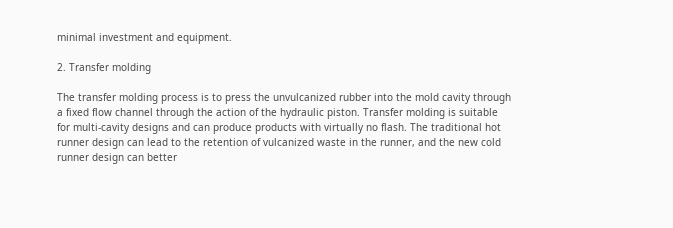minimal investment and equipment.

2. Transfer molding

The transfer molding process is to press the unvulcanized rubber into the mold cavity through a fixed flow channel through the action of the hydraulic piston. Transfer molding is suitable for multi-cavity designs and can produce products with virtually no flash. The traditional hot runner design can lead to the retention of vulcanized waste in the runner, and the new cold runner design can better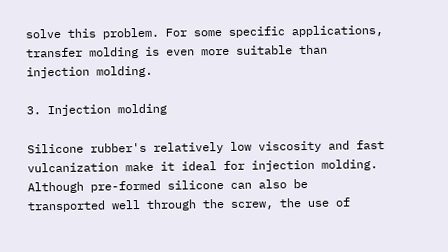solve this problem. For some specific applications, transfer molding is even more suitable than injection molding.

3. Injection molding

Silicone rubber's relatively low viscosity and fast vulcanization make it ideal for injection molding. Although pre-formed silicone can also be transported well through the screw, the use of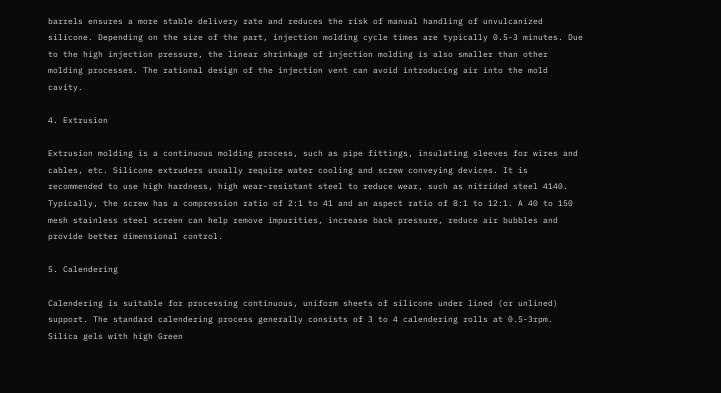barrels ensures a more stable delivery rate and reduces the risk of manual handling of unvulcanized silicone. Depending on the size of the part, injection molding cycle times are typically 0.5-3 minutes. Due to the high injection pressure, the linear shrinkage of injection molding is also smaller than other molding processes. The rational design of the injection vent can avoid introducing air into the mold cavity.

4. Extrusion

Extrusion molding is a continuous molding process, such as pipe fittings, insulating sleeves for wires and cables, etc. Silicone extruders usually require water cooling and screw conveying devices. It is recommended to use high hardness, high wear-resistant steel to reduce wear, such as nitrided steel 4140. Typically, the screw has a compression ratio of 2:1 to 41 and an aspect ratio of 8:1 to 12:1. A 40 to 150 mesh stainless steel screen can help remove impurities, increase back pressure, reduce air bubbles and provide better dimensional control.

5. Calendering

Calendering is suitable for processing continuous, uniform sheets of silicone under lined (or unlined) support. The standard calendering process generally consists of 3 to 4 calendering rolls at 0.5-3rpm. Silica gels with high Green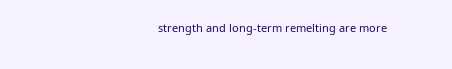strength and long-term remelting are more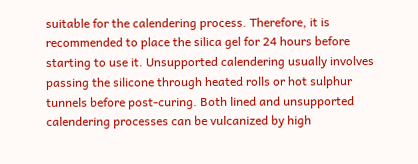suitable for the calendering process. Therefore, it is recommended to place the silica gel for 24 hours before starting to use it. Unsupported calendering usually involves passing the silicone through heated rolls or hot sulphur tunnels before post-curing. Both lined and unsupported calendering processes can be vulcanized by high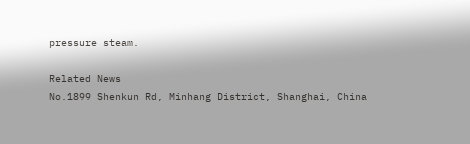pressure steam.

Related News
No.1899 Shenkun Rd, Minhang District, Shanghai, China